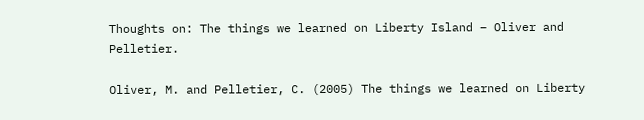Thoughts on: The things we learned on Liberty Island – Oliver and Pelletier.

Oliver, M. and Pelletier, C. (2005) The things we learned on Liberty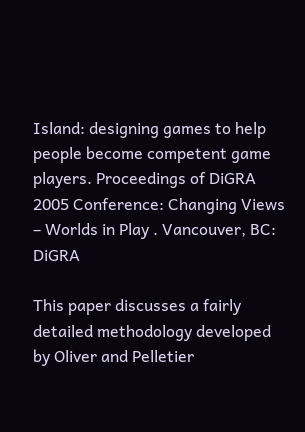Island: designing games to help people become competent game players. Proceedings of DiGRA 2005 Conference: Changing Views – Worlds in Play . Vancouver, BC: DiGRA

This paper discusses a fairly detailed methodology developed by Oliver and Pelletier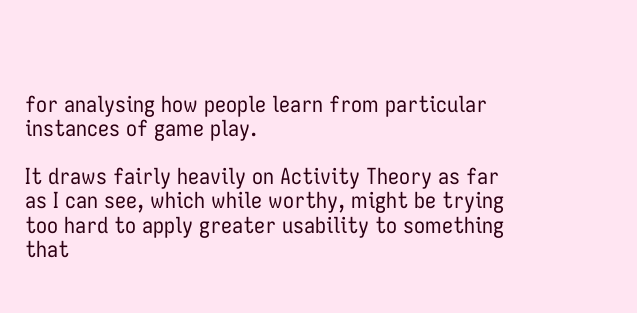for analysing how people learn from particular instances of game play.

It draws fairly heavily on Activity Theory as far as I can see, which while worthy, might be trying too hard to apply greater usability to something that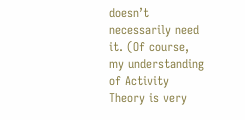doesn’t necessarily need it. (Of course, my understanding of Activity Theory is very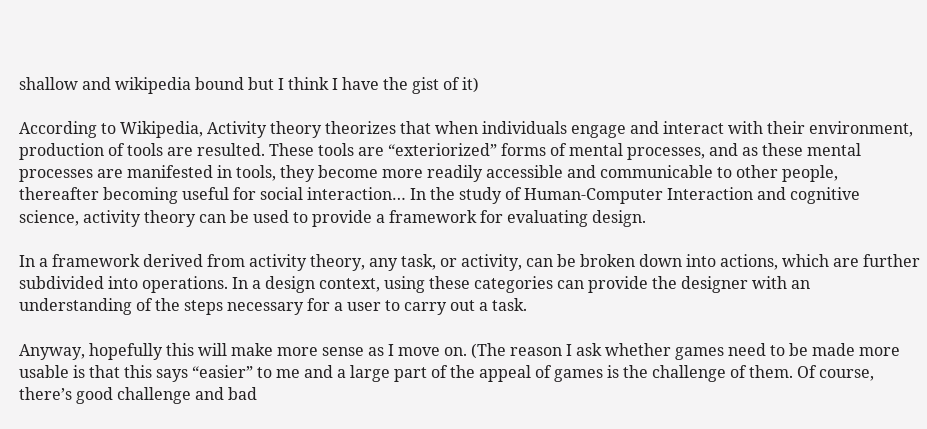shallow and wikipedia bound but I think I have the gist of it)

According to Wikipedia, Activity theory theorizes that when individuals engage and interact with their environment, production of tools are resulted. These tools are “exteriorized” forms of mental processes, and as these mental processes are manifested in tools, they become more readily accessible and communicable to other people, thereafter becoming useful for social interaction… In the study of Human-Computer Interaction and cognitive science, activity theory can be used to provide a framework for evaluating design.

In a framework derived from activity theory, any task, or activity, can be broken down into actions, which are further subdivided into operations. In a design context, using these categories can provide the designer with an understanding of the steps necessary for a user to carry out a task.

Anyway, hopefully this will make more sense as I move on. (The reason I ask whether games need to be made more usable is that this says “easier” to me and a large part of the appeal of games is the challenge of them. Of course, there’s good challenge and bad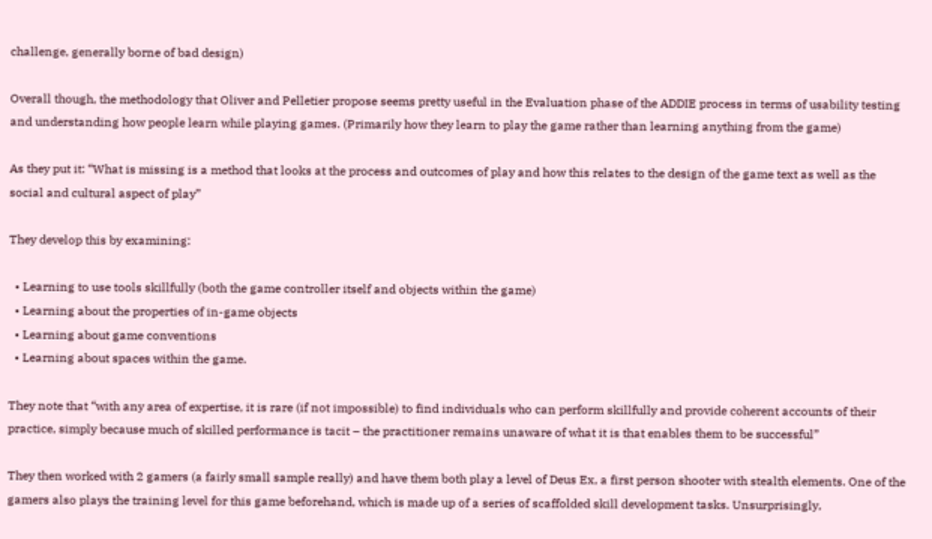challenge, generally borne of bad design)

Overall though, the methodology that Oliver and Pelletier propose seems pretty useful in the Evaluation phase of the ADDIE process in terms of usability testing and understanding how people learn while playing games. (Primarily how they learn to play the game rather than learning anything from the game)

As they put it: “What is missing is a method that looks at the process and outcomes of play and how this relates to the design of the game text as well as the social and cultural aspect of play”

They develop this by examining:

  • Learning to use tools skillfully (both the game controller itself and objects within the game)
  • Learning about the properties of in-game objects
  • Learning about game conventions
  • Learning about spaces within the game.

They note that “with any area of expertise, it is rare (if not impossible) to find individuals who can perform skillfully and provide coherent accounts of their practice, simply because much of skilled performance is tacit – the practitioner remains unaware of what it is that enables them to be successful”

They then worked with 2 gamers (a fairly small sample really) and have them both play a level of Deus Ex, a first person shooter with stealth elements. One of the gamers also plays the training level for this game beforehand, which is made up of a series of scaffolded skill development tasks. Unsurprisingly,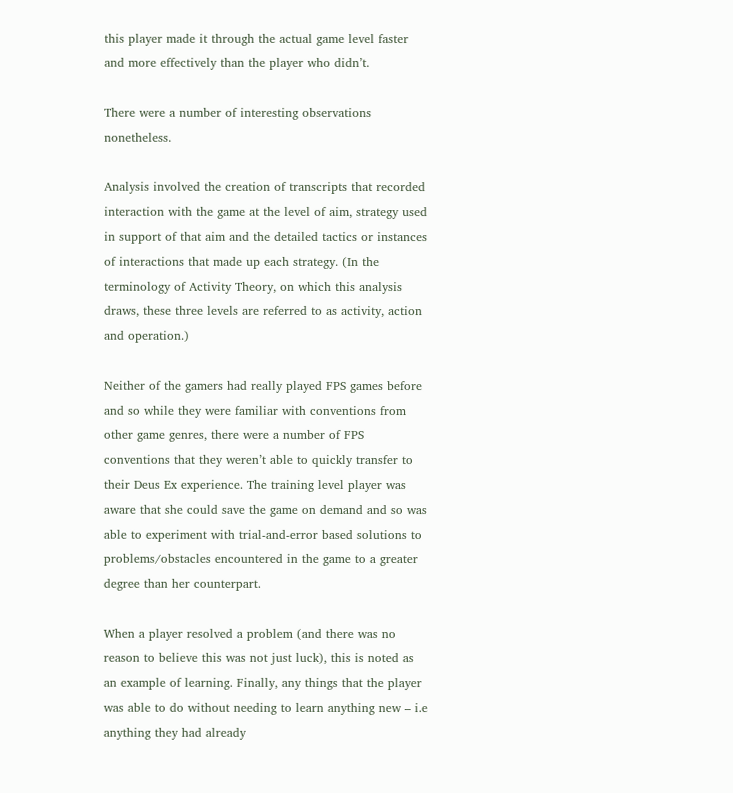this player made it through the actual game level faster and more effectively than the player who didn’t.

There were a number of interesting observations nonetheless.

Analysis involved the creation of transcripts that recorded interaction with the game at the level of aim, strategy used in support of that aim and the detailed tactics or instances of interactions that made up each strategy. (In the terminology of Activity Theory, on which this analysis draws, these three levels are referred to as activity, action and operation.)

Neither of the gamers had really played FPS games before and so while they were familiar with conventions from other game genres, there were a number of FPS conventions that they weren’t able to quickly transfer to their Deus Ex experience. The training level player was aware that she could save the game on demand and so was able to experiment with trial-and-error based solutions to problems/obstacles encountered in the game to a greater degree than her counterpart.

When a player resolved a problem (and there was no reason to believe this was not just luck), this is noted as an example of learning. Finally, any things that the player was able to do without needing to learn anything new – i.e anything they had already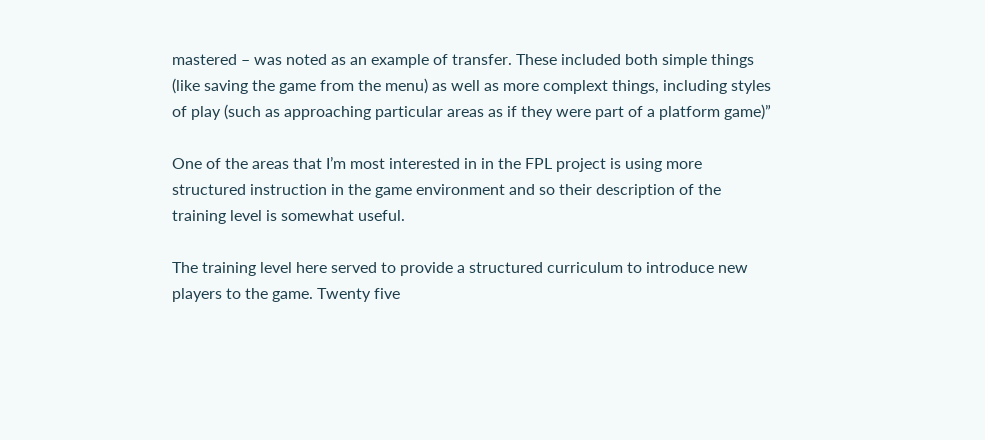mastered – was noted as an example of transfer. These included both simple things (like saving the game from the menu) as well as more complext things, including styles of play (such as approaching particular areas as if they were part of a platform game)”

One of the areas that I’m most interested in in the FPL project is using more structured instruction in the game environment and so their description of the training level is somewhat useful.

The training level here served to provide a structured curriculum to introduce new players to the game. Twenty five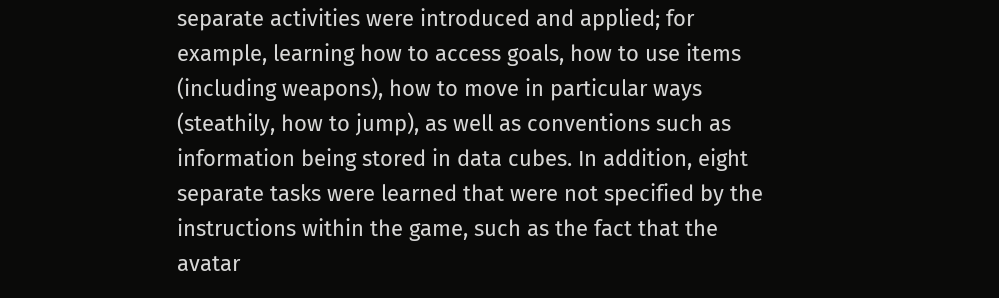separate activities were introduced and applied; for example, learning how to access goals, how to use items (including weapons), how to move in particular ways (steathily, how to jump), as well as conventions such as information being stored in data cubes. In addition, eight separate tasks were learned that were not specified by the instructions within the game, such as the fact that the avatar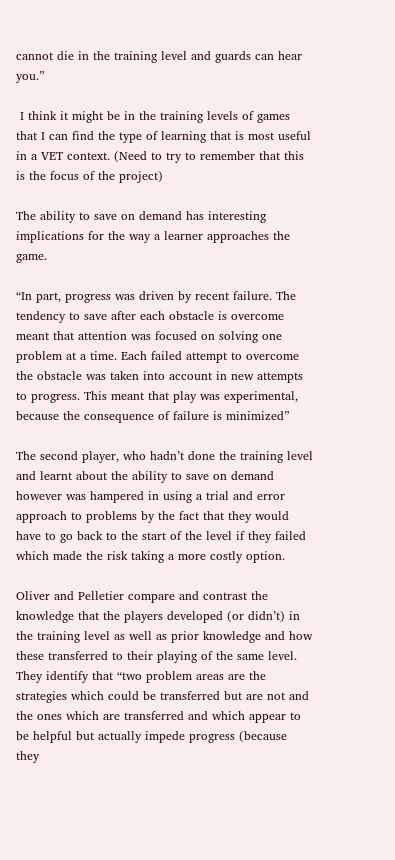cannot die in the training level and guards can hear you.”

 I think it might be in the training levels of games that I can find the type of learning that is most useful in a VET context. (Need to try to remember that this is the focus of the project)

The ability to save on demand has interesting implications for the way a learner approaches the game.

“In part, progress was driven by recent failure. The tendency to save after each obstacle is overcome meant that attention was focused on solving one problem at a time. Each failed attempt to overcome the obstacle was taken into account in new attempts to progress. This meant that play was experimental, because the consequence of failure is minimized”

The second player, who hadn’t done the training level and learnt about the ability to save on demand however was hampered in using a trial and error approach to problems by the fact that they would have to go back to the start of the level if they failed which made the risk taking a more costly option.

Oliver and Pelletier compare and contrast the knowledge that the players developed (or didn’t) in the training level as well as prior knowledge and how these transferred to their playing of the same level. They identify that “two problem areas are the strategies which could be transferred but are not and the ones which are transferred and which appear to be helpful but actually impede progress (because they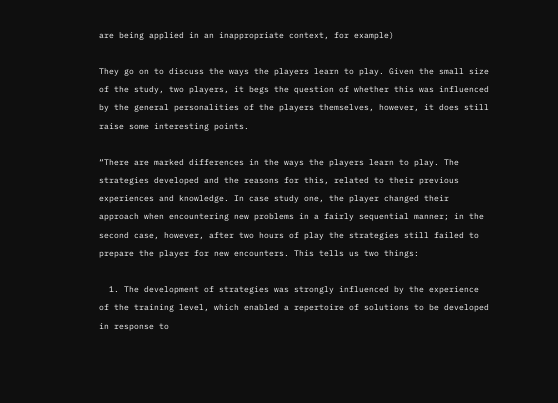are being applied in an inappropriate context, for example)

They go on to discuss the ways the players learn to play. Given the small size of the study, two players, it begs the question of whether this was influenced by the general personalities of the players themselves, however, it does still raise some interesting points.

“There are marked differences in the ways the players learn to play. The strategies developed and the reasons for this, related to their previous experiences and knowledge. In case study one, the player changed their approach when encountering new problems in a fairly sequential manner; in the second case, however, after two hours of play the strategies still failed to prepare the player for new encounters. This tells us two things:

  1. The development of strategies was strongly influenced by the experience of the training level, which enabled a repertoire of solutions to be developed in response to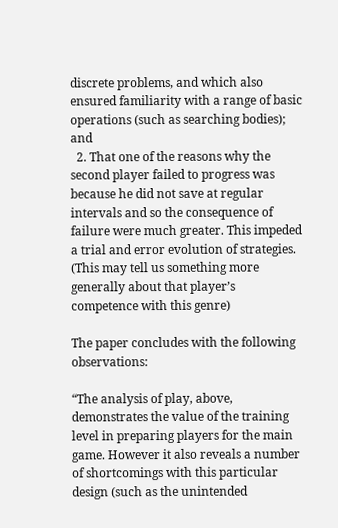discrete problems, and which also ensured familiarity with a range of basic operations (such as searching bodies); and
  2. That one of the reasons why the second player failed to progress was because he did not save at regular intervals and so the consequence of failure were much greater. This impeded a trial and error evolution of strategies. (This may tell us something more generally about that player’s competence with this genre)

The paper concludes with the following observations:

“The analysis of play, above, demonstrates the value of the training level in preparing players for the main game. However it also reveals a number of shortcomings with this particular design (such as the unintended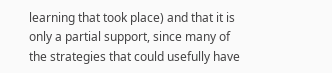learning that took place) and that it is only a partial support, since many of the strategies that could usefully have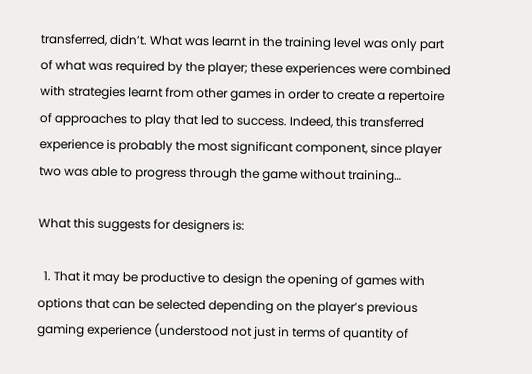transferred, didn’t. What was learnt in the training level was only part of what was required by the player; these experiences were combined with strategies learnt from other games in order to create a repertoire of approaches to play that led to success. Indeed, this transferred experience is probably the most significant component, since player two was able to progress through the game without training…

What this suggests for designers is:

  1. That it may be productive to design the opening of games with options that can be selected depending on the player’s previous gaming experience (understood not just in terms of quantity of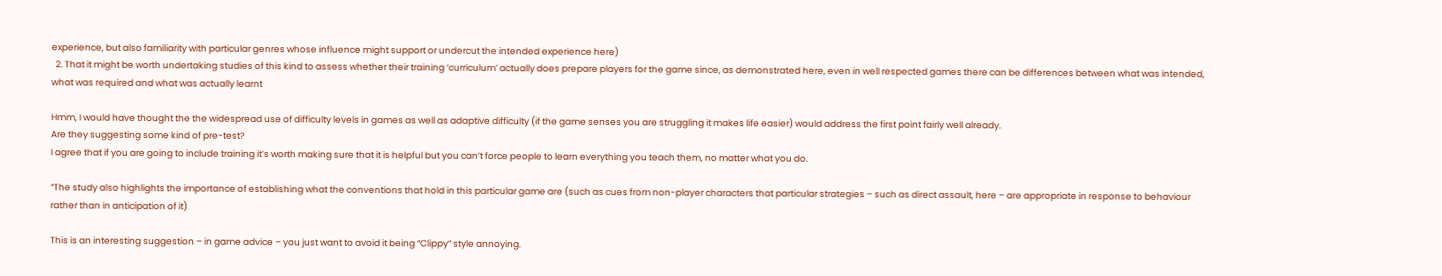experience, but also familiarity with particular genres whose influence might support or undercut the intended experience here)
  2. That it might be worth undertaking studies of this kind to assess whether their training ‘curriculum’ actually does prepare players for the game since, as demonstrated here, even in well respected games there can be differences between what was intended, what was required and what was actually learnt

Hmm, I would have thought the the widespread use of difficulty levels in games as well as adaptive difficulty (if the game senses you are struggling it makes life easier) would address the first point fairly well already.
Are they suggesting some kind of pre-test?
I agree that if you are going to include training it’s worth making sure that it is helpful but you can’t force people to learn everything you teach them, no matter what you do.

“The study also highlights the importance of establishing what the conventions that hold in this particular game are (such as cues from non-player characters that particular strategies – such as direct assault, here – are appropriate in response to behaviour rather than in anticipation of it)

This is an interesting suggestion – in game advice – you just want to avoid it being “Clippy” style annoying.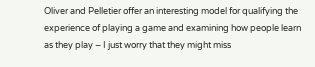Oliver and Pelletier offer an interesting model for qualifying the experience of playing a game and examining how people learn as they play – I just worry that they might miss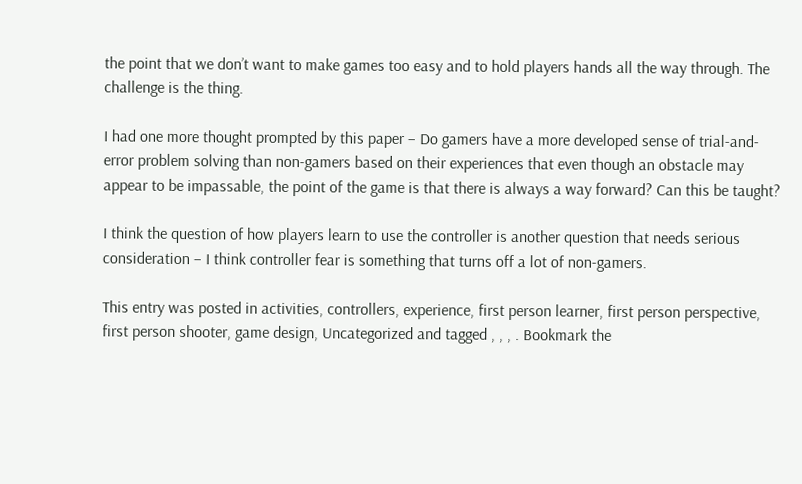the point that we don’t want to make games too easy and to hold players hands all the way through. The challenge is the thing.

I had one more thought prompted by this paper – Do gamers have a more developed sense of trial-and-error problem solving than non-gamers based on their experiences that even though an obstacle may appear to be impassable, the point of the game is that there is always a way forward? Can this be taught?

I think the question of how players learn to use the controller is another question that needs serious consideration – I think controller fear is something that turns off a lot of non-gamers.

This entry was posted in activities, controllers, experience, first person learner, first person perspective, first person shooter, game design, Uncategorized and tagged , , , . Bookmark the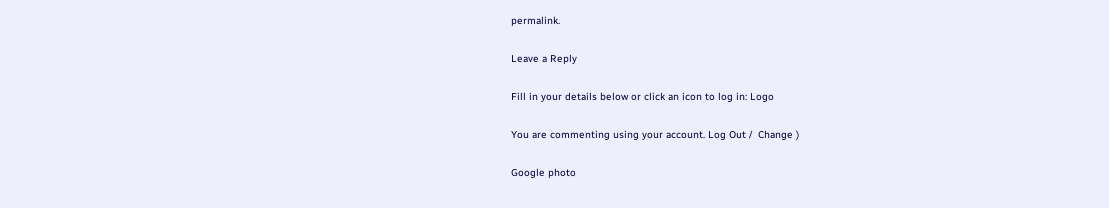permalink.

Leave a Reply

Fill in your details below or click an icon to log in: Logo

You are commenting using your account. Log Out /  Change )

Google photo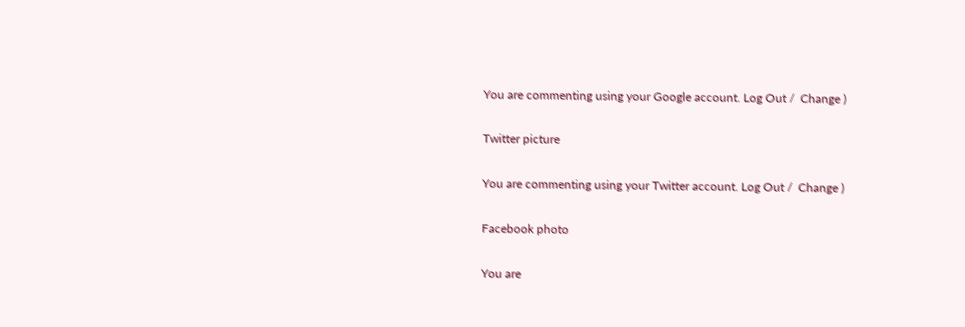You are commenting using your Google account. Log Out /  Change )

Twitter picture

You are commenting using your Twitter account. Log Out /  Change )

Facebook photo

You are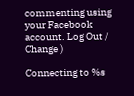commenting using your Facebook account. Log Out /  Change )

Connecting to %s